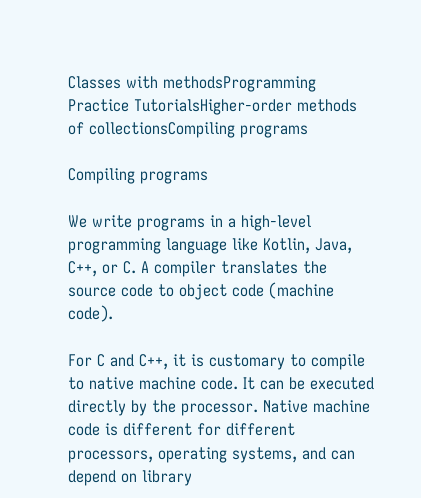Classes with methodsProgramming Practice TutorialsHigher-order methods of collectionsCompiling programs

Compiling programs

We write programs in a high-level programming language like Kotlin, Java, C++, or C. A compiler translates the source code to object code (machine code).

For C and C++, it is customary to compile to native machine code. It can be executed directly by the processor. Native machine code is different for different processors, operating systems, and can depend on library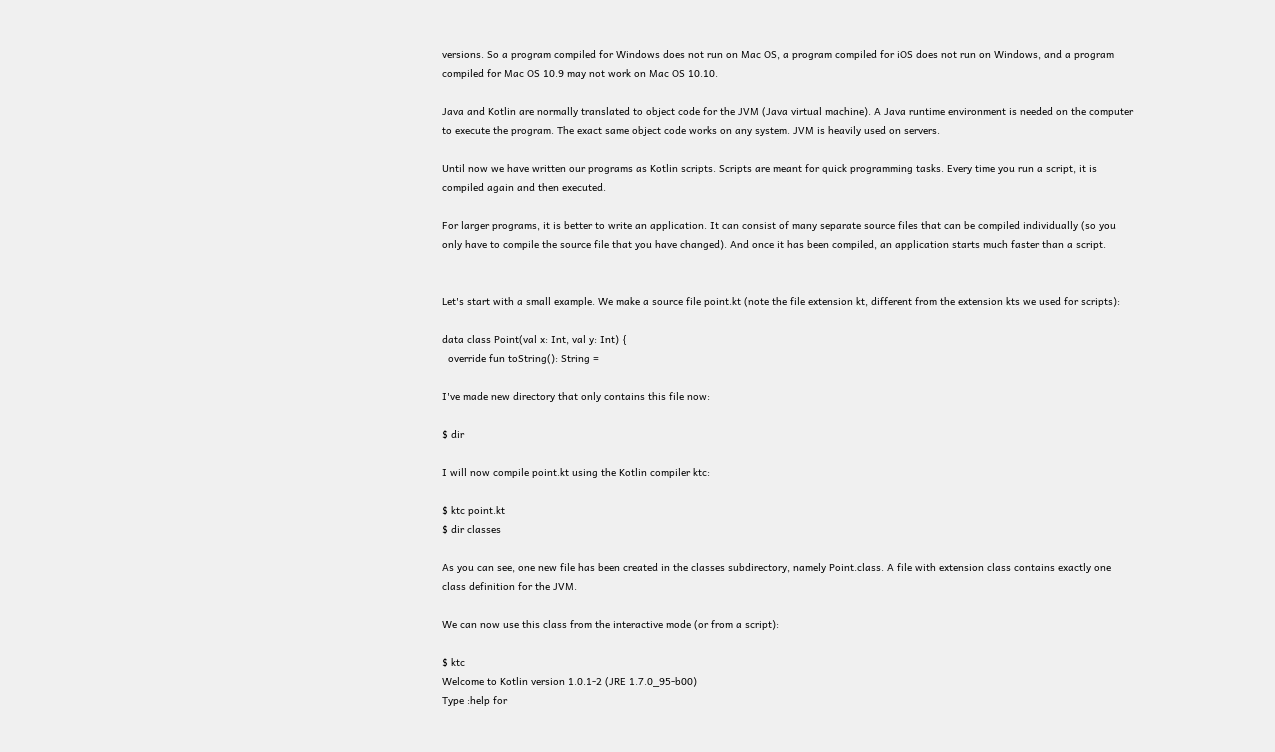versions. So a program compiled for Windows does not run on Mac OS, a program compiled for iOS does not run on Windows, and a program compiled for Mac OS 10.9 may not work on Mac OS 10.10.

Java and Kotlin are normally translated to object code for the JVM (Java virtual machine). A Java runtime environment is needed on the computer to execute the program. The exact same object code works on any system. JVM is heavily used on servers.

Until now we have written our programs as Kotlin scripts. Scripts are meant for quick programming tasks. Every time you run a script, it is compiled again and then executed.

For larger programs, it is better to write an application. It can consist of many separate source files that can be compiled individually (so you only have to compile the source file that you have changed). And once it has been compiled, an application starts much faster than a script.


Let's start with a small example. We make a source file point.kt (note the file extension kt, different from the extension kts we used for scripts):

data class Point(val x: Int, val y: Int) {
  override fun toString(): String =

I've made new directory that only contains this file now:

$ dir

I will now compile point.kt using the Kotlin compiler ktc:

$ ktc point.kt
$ dir classes

As you can see, one new file has been created in the classes subdirectory, namely Point.class. A file with extension class contains exactly one class definition for the JVM.

We can now use this class from the interactive mode (or from a script):

$ ktc
Welcome to Kotlin version 1.0.1-2 (JRE 1.7.0_95-b00)
Type :help for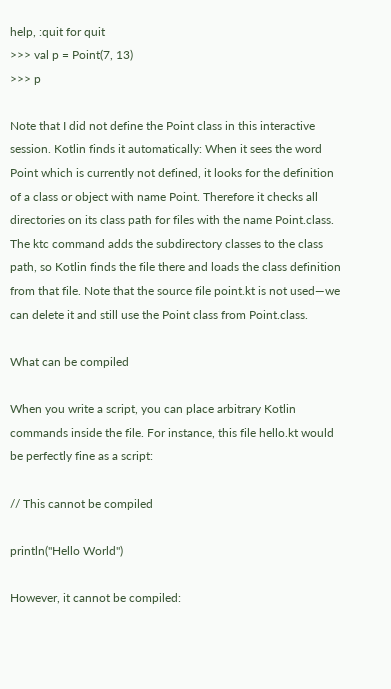help, :quit for quit
>>> val p = Point(7, 13)
>>> p

Note that I did not define the Point class in this interactive session. Kotlin finds it automatically: When it sees the word Point which is currently not defined, it looks for the definition of a class or object with name Point. Therefore it checks all directories on its class path for files with the name Point.class. The ktc command adds the subdirectory classes to the class path, so Kotlin finds the file there and loads the class definition from that file. Note that the source file point.kt is not used—we can delete it and still use the Point class from Point.class.

What can be compiled

When you write a script, you can place arbitrary Kotlin commands inside the file. For instance, this file hello.kt would be perfectly fine as a script:

// This cannot be compiled

println("Hello World")

However, it cannot be compiled: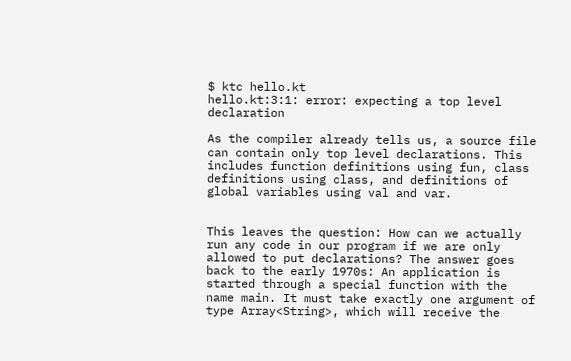$ ktc hello.kt
hello.kt:3:1: error: expecting a top level declaration

As the compiler already tells us, a source file can contain only top level declarations. This includes function definitions using fun, class definitions using class, and definitions of global variables using val and var.


This leaves the question: How can we actually run any code in our program if we are only allowed to put declarations? The answer goes back to the early 1970s: An application is started through a special function with the name main. It must take exactly one argument of type Array<String>, which will receive the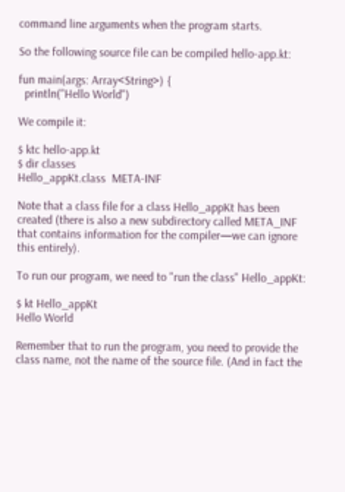command line arguments when the program starts.

So the following source file can be compiled hello-app.kt:

fun main(args: Array<String>) {
  println("Hello World")

We compile it:

$ ktc hello-app.kt
$ dir classes
Hello_appKt.class  META-INF

Note that a class file for a class Hello_appKt has been created (there is also a new subdirectory called META_INF that contains information for the compiler—we can ignore this entirely).

To run our program, we need to "run the class" Hello_appKt:

$ kt Hello_appKt
Hello World

Remember that to run the program, you need to provide the class name, not the name of the source file. (And in fact the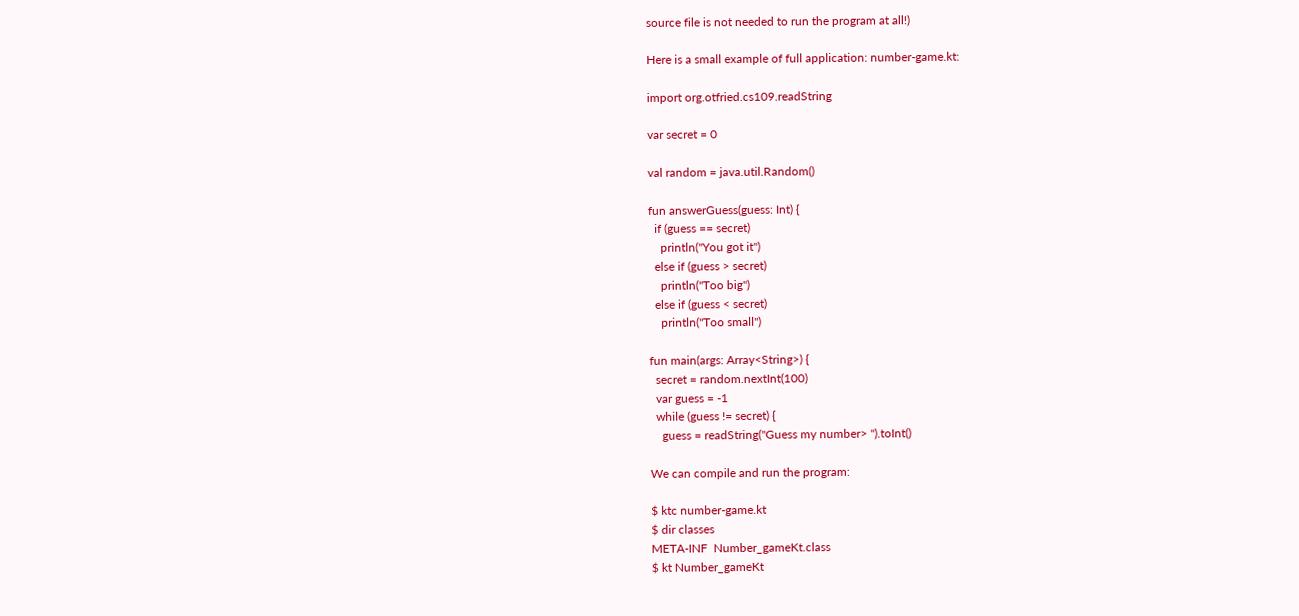source file is not needed to run the program at all!)

Here is a small example of full application: number-game.kt:

import org.otfried.cs109.readString

var secret = 0

val random = java.util.Random()

fun answerGuess(guess: Int) {
  if (guess == secret)
    println("You got it")
  else if (guess > secret)
    println("Too big")
  else if (guess < secret)
    println("Too small")

fun main(args: Array<String>) {
  secret = random.nextInt(100)
  var guess = -1
  while (guess != secret) {
    guess = readString("Guess my number> ").toInt()

We can compile and run the program:

$ ktc number-game.kt
$ dir classes
META-INF  Number_gameKt.class
$ kt Number_gameKt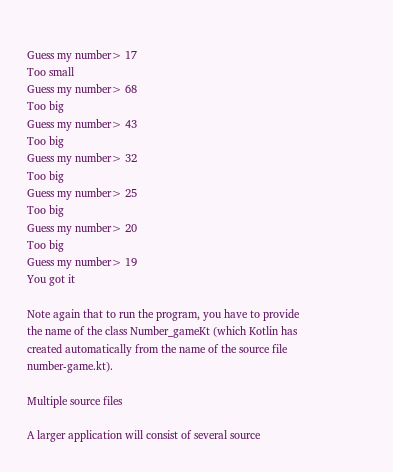Guess my number> 17
Too small
Guess my number> 68
Too big
Guess my number> 43
Too big
Guess my number> 32
Too big
Guess my number> 25
Too big
Guess my number> 20
Too big
Guess my number> 19
You got it

Note again that to run the program, you have to provide the name of the class Number_gameKt (which Kotlin has created automatically from the name of the source file number-game.kt).

Multiple source files

A larger application will consist of several source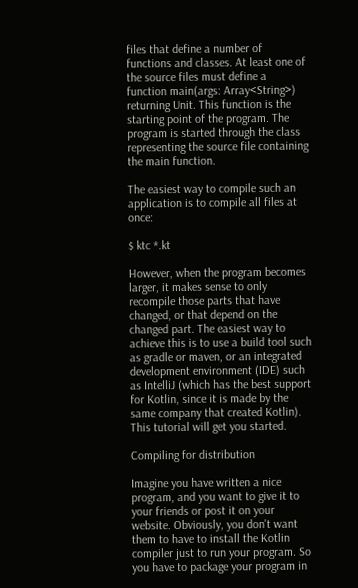files that define a number of functions and classes. At least one of the source files must define a function main(args: Array<String>) returning Unit. This function is the starting point of the program. The program is started through the class representing the source file containing the main function.

The easiest way to compile such an application is to compile all files at once:

$ ktc *.kt

However, when the program becomes larger, it makes sense to only recompile those parts that have changed, or that depend on the changed part. The easiest way to achieve this is to use a build tool such as gradle or maven, or an integrated development environment (IDE) such as IntelliJ (which has the best support for Kotlin, since it is made by the same company that created Kotlin). This tutorial will get you started.

Compiling for distribution

Imagine you have written a nice program, and you want to give it to your friends or post it on your website. Obviously, you don't want them to have to install the Kotlin compiler just to run your program. So you have to package your program in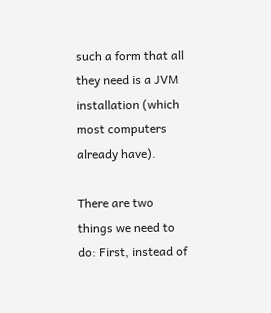such a form that all they need is a JVM installation (which most computers already have).

There are two things we need to do: First, instead of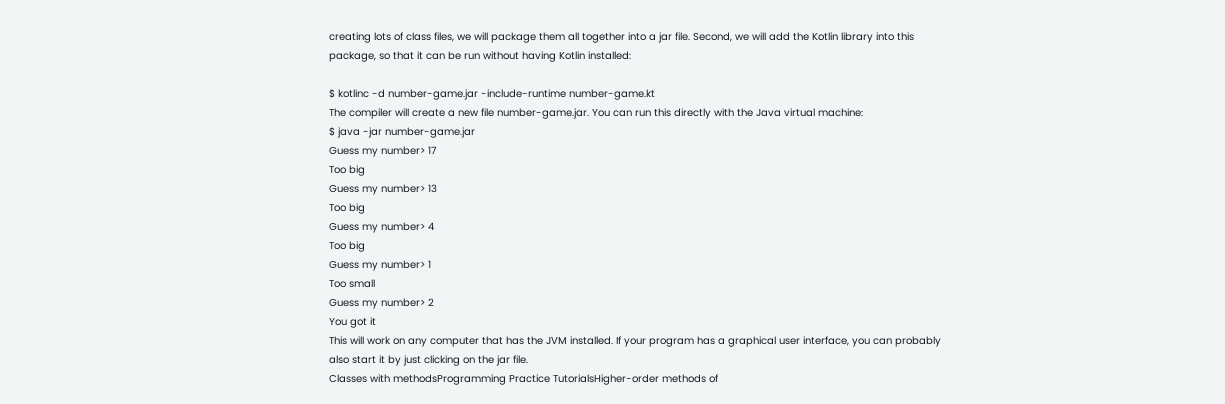creating lots of class files, we will package them all together into a jar file. Second, we will add the Kotlin library into this package, so that it can be run without having Kotlin installed:

$ kotlinc -d number-game.jar -include-runtime number-game.kt
The compiler will create a new file number-game.jar. You can run this directly with the Java virtual machine:
$ java -jar number-game.jar
Guess my number> 17
Too big
Guess my number> 13
Too big
Guess my number> 4
Too big
Guess my number> 1
Too small
Guess my number> 2
You got it
This will work on any computer that has the JVM installed. If your program has a graphical user interface, you can probably also start it by just clicking on the jar file.
Classes with methodsProgramming Practice TutorialsHigher-order methods of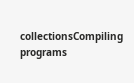collectionsCompiling programs